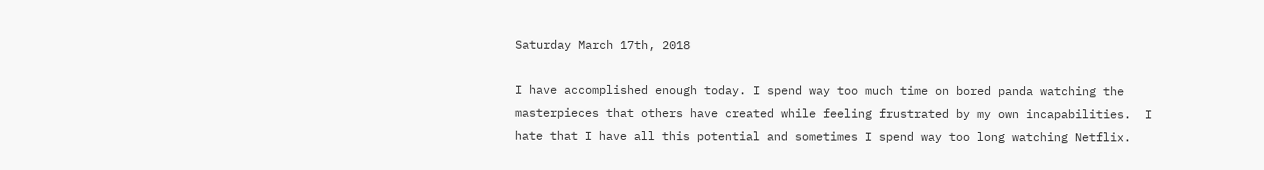Saturday March 17th, 2018

I have accomplished enough today. I spend way too much time on bored panda watching the masterpieces that others have created while feeling frustrated by my own incapabilities.  I hate that I have all this potential and sometimes I spend way too long watching Netflix.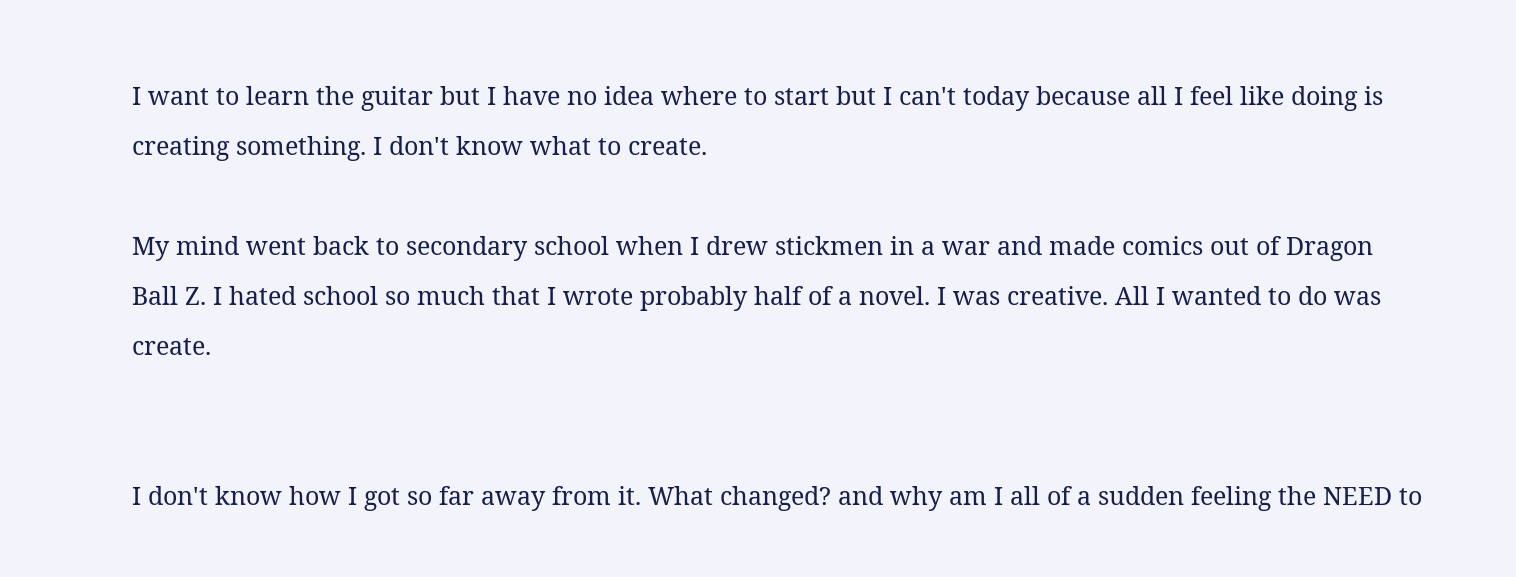I want to learn the guitar but I have no idea where to start but I can't today because all I feel like doing is creating something. I don't know what to create.

My mind went back to secondary school when I drew stickmen in a war and made comics out of Dragon Ball Z. I hated school so much that I wrote probably half of a novel. I was creative. All I wanted to do was create.


I don't know how I got so far away from it. What changed? and why am I all of a sudden feeling the NEED to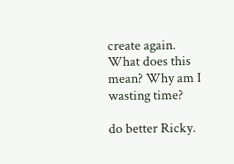create again. What does this mean? Why am I wasting time?

do better Ricky.